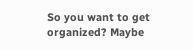So you want to get organized? Maybe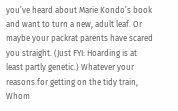you’ve heard about Marie Kondo’s book and want to turn a new, adult leaf. Or maybe your packrat parents have scared you straight. (Just FYI: Hoarding is at least partly genetic.) Whatever your reasons for getting on the tidy train, Whom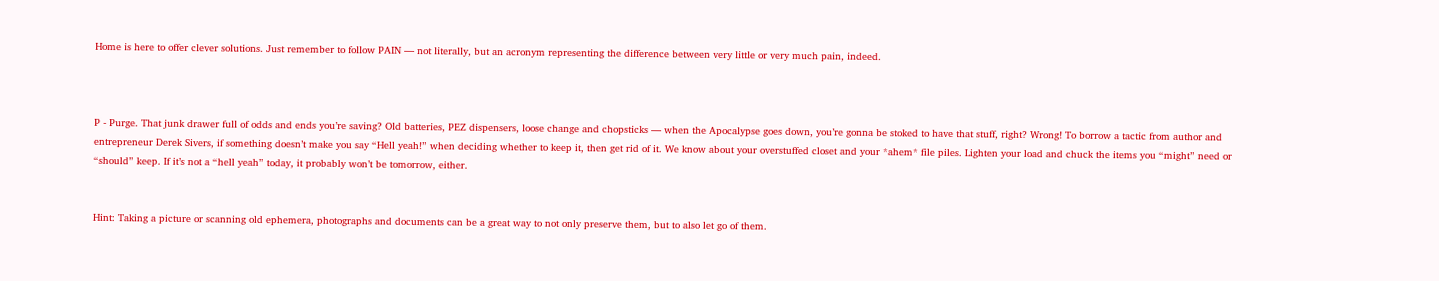Home is here to offer clever solutions. Just remember to follow PAIN — not literally, but an acronym representing the difference between very little or very much pain, indeed.



P - Purge. That junk drawer full of odds and ends you’re saving? Old batteries, PEZ dispensers, loose change and chopsticks — when the Apocalypse goes down, you’re gonna be stoked to have that stuff, right? Wrong! To borrow a tactic from author and entrepreneur Derek Sivers, if something doesn’t make you say “Hell yeah!” when deciding whether to keep it, then get rid of it. We know about your overstuffed closet and your *ahem* file piles. Lighten your load and chuck the items you “might” need or “should” keep. If it’s not a “hell yeah” today, it probably won’t be tomorrow, either.


Hint: Taking a picture or scanning old ephemera, photographs and documents can be a great way to not only preserve them, but to also let go of them.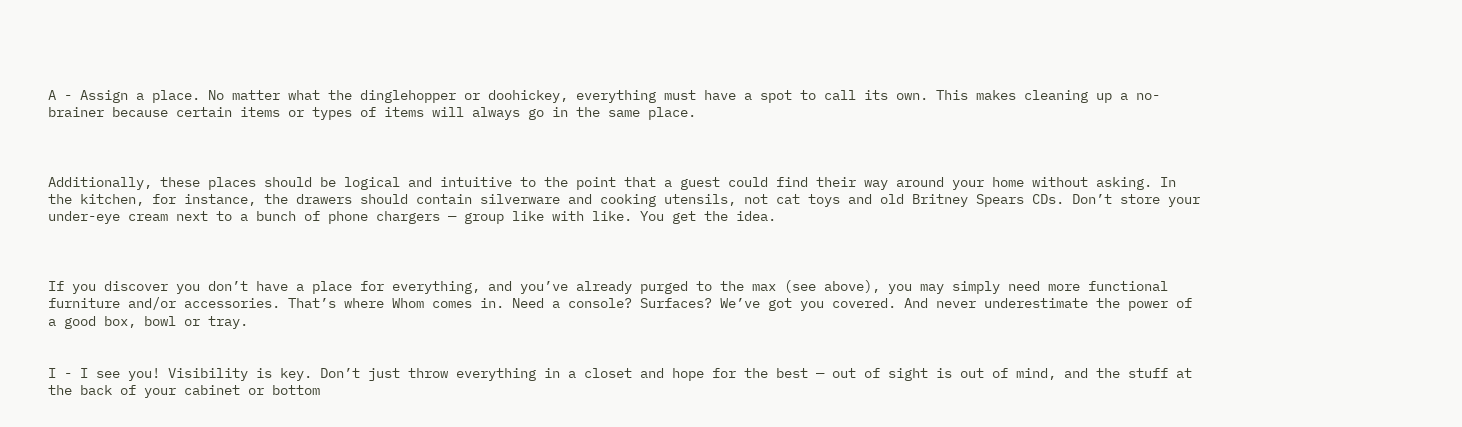A - Assign a place. No matter what the dinglehopper or doohickey, everything must have a spot to call its own. This makes cleaning up a no-brainer because certain items or types of items will always go in the same place.



Additionally, these places should be logical and intuitive to the point that a guest could find their way around your home without asking. In the kitchen, for instance, the drawers should contain silverware and cooking utensils, not cat toys and old Britney Spears CDs. Don’t store your under-eye cream next to a bunch of phone chargers — group like with like. You get the idea.



If you discover you don’t have a place for everything, and you’ve already purged to the max (see above), you may simply need more functional furniture and/or accessories. That’s where Whom comes in. Need a console? Surfaces? We’ve got you covered. And never underestimate the power of a good box, bowl or tray.


I - I see you! Visibility is key. Don’t just throw everything in a closet and hope for the best — out of sight is out of mind, and the stuff at the back of your cabinet or bottom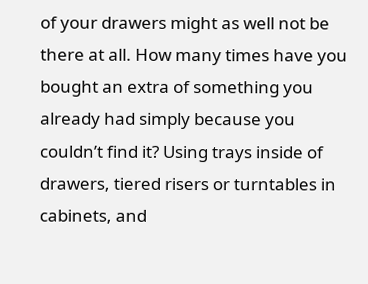of your drawers might as well not be there at all. How many times have you bought an extra of something you already had simply because you couldn’t find it? Using trays inside of drawers, tiered risers or turntables in cabinets, and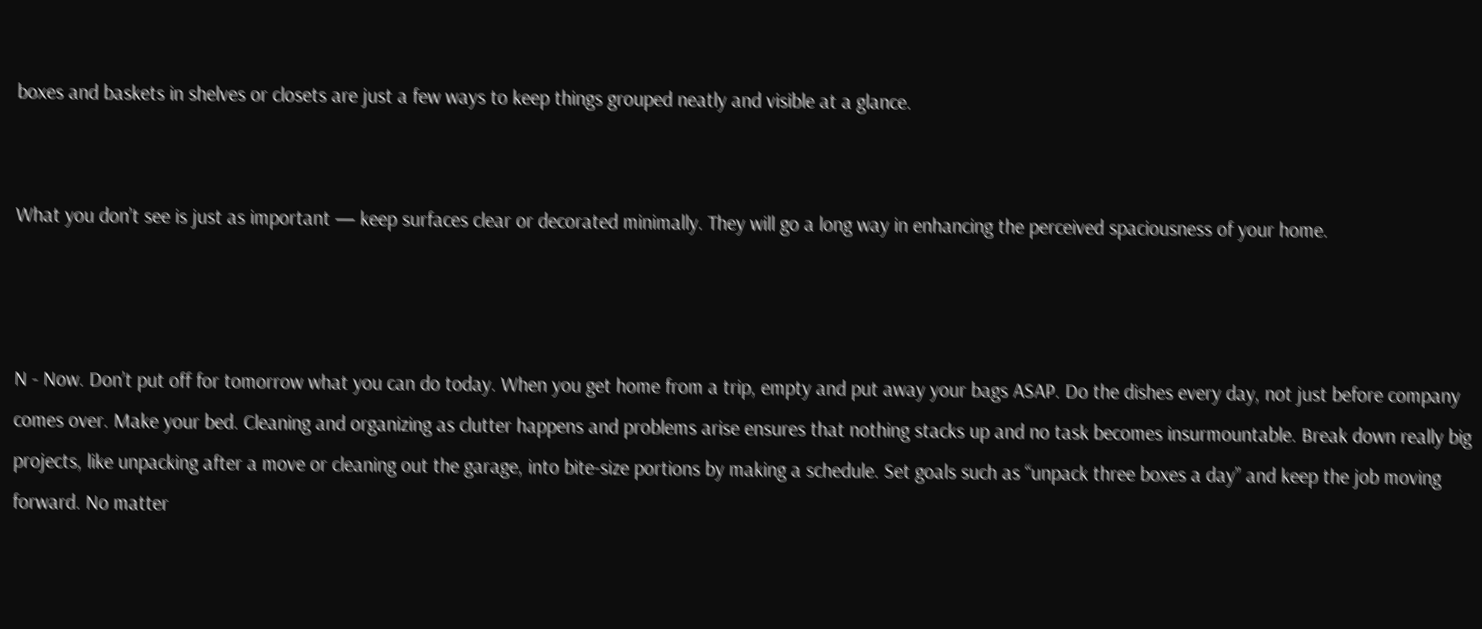boxes and baskets in shelves or closets are just a few ways to keep things grouped neatly and visible at a glance.


What you don’t see is just as important — keep surfaces clear or decorated minimally. They will go a long way in enhancing the perceived spaciousness of your home.



N - Now. Don’t put off for tomorrow what you can do today. When you get home from a trip, empty and put away your bags ASAP. Do the dishes every day, not just before company comes over. Make your bed. Cleaning and organizing as clutter happens and problems arise ensures that nothing stacks up and no task becomes insurmountable. Break down really big projects, like unpacking after a move or cleaning out the garage, into bite-size portions by making a schedule. Set goals such as “unpack three boxes a day” and keep the job moving forward. No matter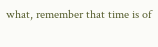what, remember that time is of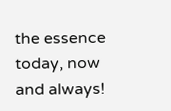the essence today, now and always!